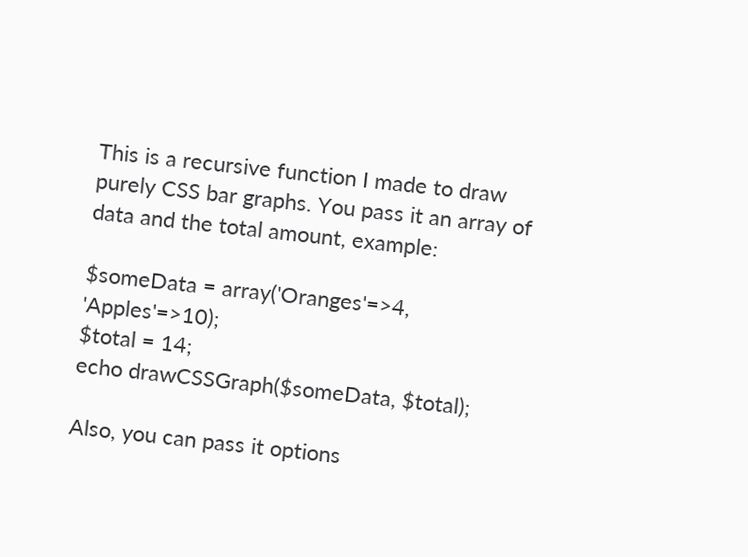This is a recursive function I made to draw purely CSS bar graphs. You pass it an array of data and the total amount, example:

$someData = array('Oranges'=>4, 'Apples'=>10);
$total = 14;
echo drawCSSGraph($someData, $total);

Also, you can pass it options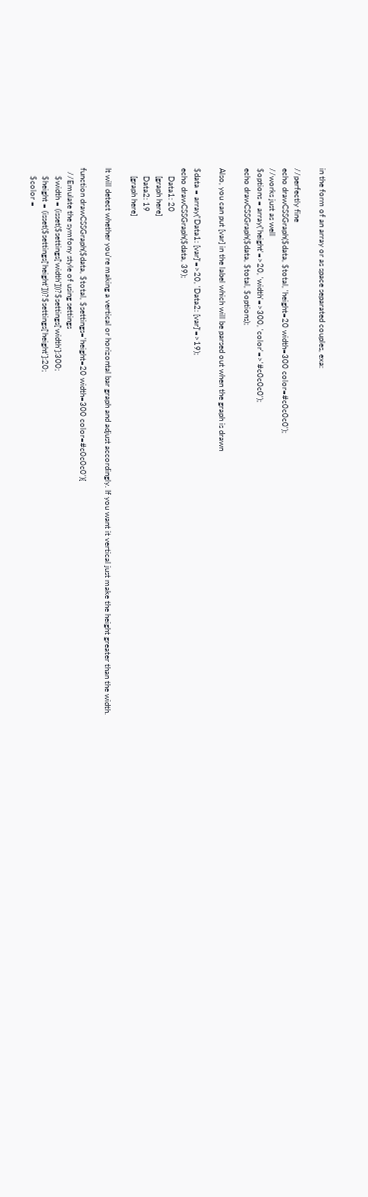in the form of an array or as space separated couples, exa:

//perfectly fine
echo drawCSSGraph($data, $total, 'height=20 width=300 color=#c0c0c0');
//works just as well
$options = array('height'=>20, 'width'=>300, 'color'=>'#c0c0c0');
echo drawCSSGraph($data, $total, $options);

Also, you can put [var] in the label which will be parsed out when the graph is drawn

$data = array('Data1: [var]'=>20, 'Data2: [var]'=>19);
echo drawCSSGraph($data, 39);
    Data1: 20
    [graph here]
    Data2: 19
    [graph here]

It will detect whether you're making a vertical or horizontal bar graph and adjust accordingly. If you want it vertical just make the height greater than the width.

function drawCSSGraph($data, $total, $settings='height=20 width=300 color=#c0c0c0'){
  //Emulate the symfony style of using settings
    $width = (isset($settings['width']))?$settings['width']:300;
    $height = (isset($settings['height']))?$settings['height']:20;
    $color =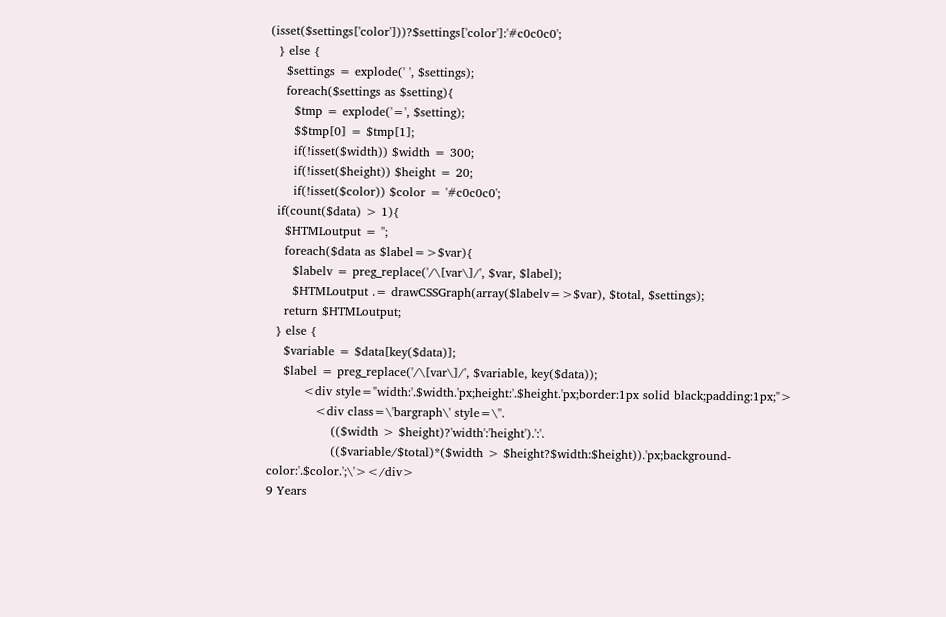(isset($settings['color']))?$settings['color']:'#c0c0c0';
  } else {
    $settings = explode(' ', $settings);
    foreach($settings as $setting){
      $tmp = explode('=', $setting);
      $$tmp[0] = $tmp[1];
      if(!isset($width)) $width = 300;
      if(!isset($height)) $height = 20;
      if(!isset($color)) $color = '#c0c0c0';
  if(count($data) > 1){
    $HTMLoutput = '';
    foreach($data as $label=>$var){
      $labelv = preg_replace('/\[var\]/', $var, $label);
      $HTMLoutput .= drawCSSGraph(array($labelv=>$var), $total, $settings);
    return $HTMLoutput;
  } else {
    $variable = $data[key($data)];
    $label = preg_replace('/\[var\]/', $variable, key($data));
         <div style="width:'.$width.'px;height:'.$height.'px;border:1px solid black;padding:1px;">
            <div class=\'bargraph\' style=\''.
                (($width > $height)?'width':'height').':'.
                (($variable/$total)*($width > $height?$width:$height)).'px;background-color:'.$color.';\'></div>
9 Years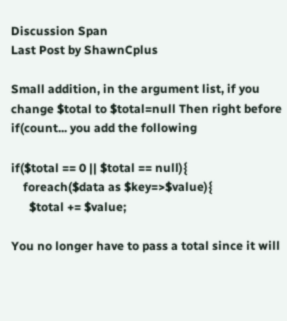Discussion Span
Last Post by ShawnCplus

Small addition, in the argument list, if you change $total to $total=null Then right before if(count... you add the following

if($total == 0 || $total == null){
    foreach($data as $key=>$value){
      $total += $value;

You no longer have to pass a total since it will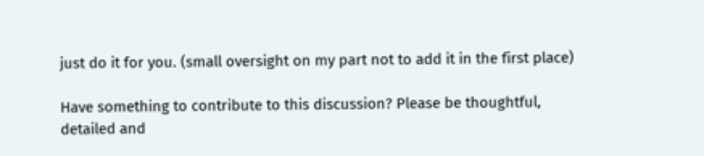just do it for you. (small oversight on my part not to add it in the first place)

Have something to contribute to this discussion? Please be thoughtful, detailed and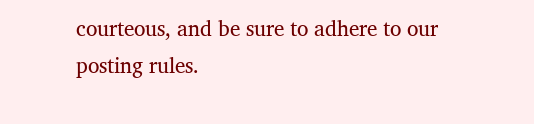courteous, and be sure to adhere to our posting rules.